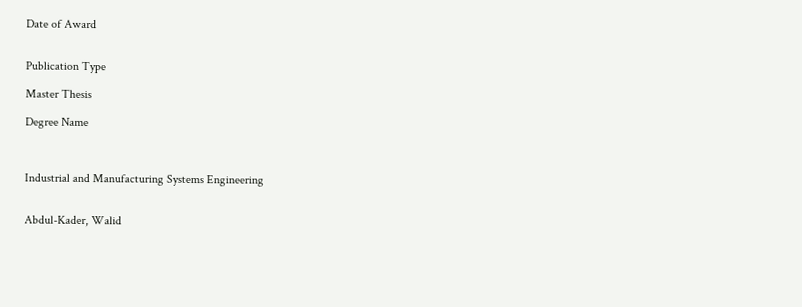Date of Award


Publication Type

Master Thesis

Degree Name



Industrial and Manufacturing Systems Engineering


Abdul-Kader, Walid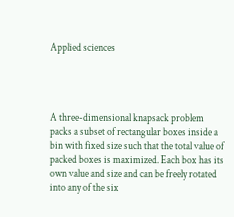Applied sciences




A three-dimensional knapsack problem packs a subset of rectangular boxes inside a bin with fixed size such that the total value of packed boxes is maximized. Each box has its own value and size and can be freely rotated into any of the six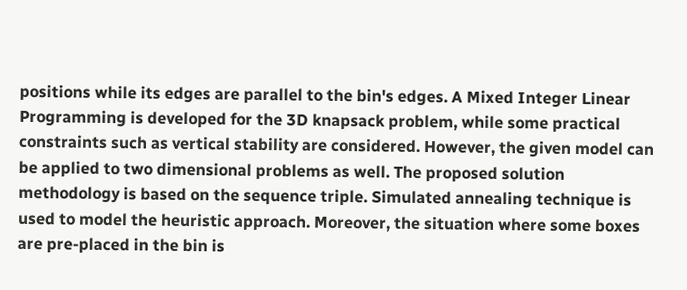positions while its edges are parallel to the bin's edges. A Mixed Integer Linear Programming is developed for the 3D knapsack problem, while some practical constraints such as vertical stability are considered. However, the given model can be applied to two dimensional problems as well. The proposed solution methodology is based on the sequence triple. Simulated annealing technique is used to model the heuristic approach. Moreover, the situation where some boxes are pre-placed in the bin is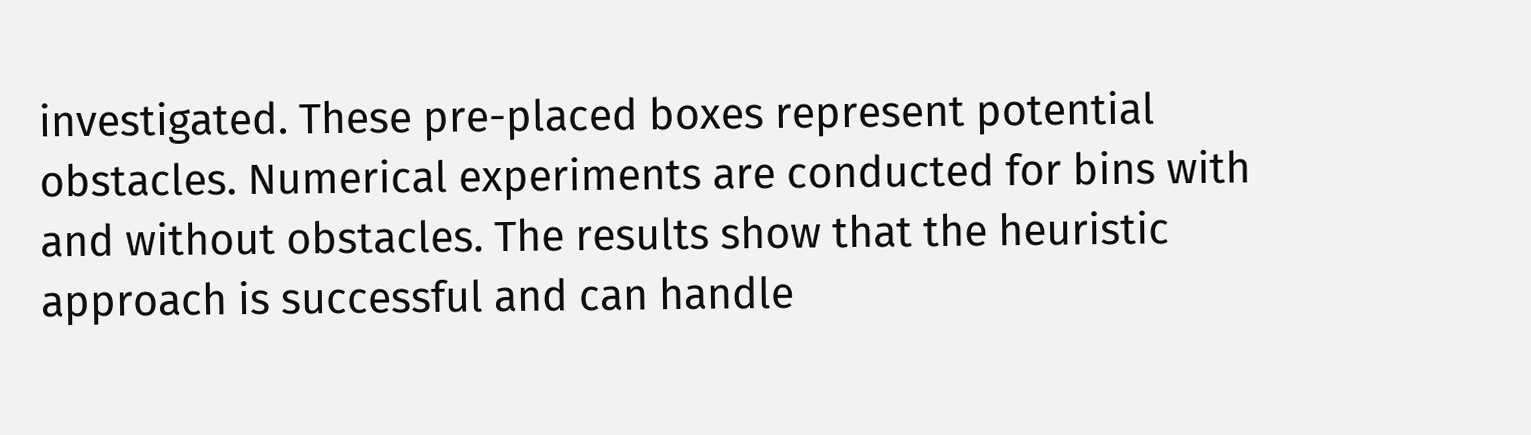investigated. These pre-placed boxes represent potential obstacles. Numerical experiments are conducted for bins with and without obstacles. The results show that the heuristic approach is successful and can handle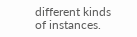different kinds of instances.